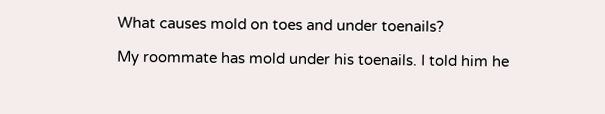What causes mold on toes and under toenails?

My roommate has mold under his toenails. I told him he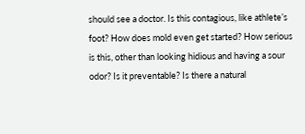should see a doctor. Is this contagious, like athlete’s foot? How does mold even get started? How serious is this, other than looking hidious and having a sour odor? Is it preventable? Is there a natural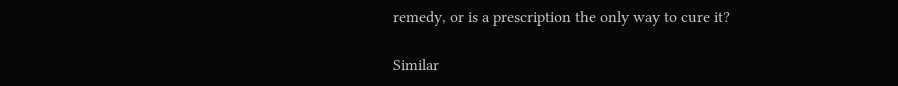remedy, or is a prescription the only way to cure it?

Similar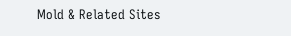Mold & Related Sites